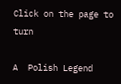Click on the page to turn

A  Polish Legend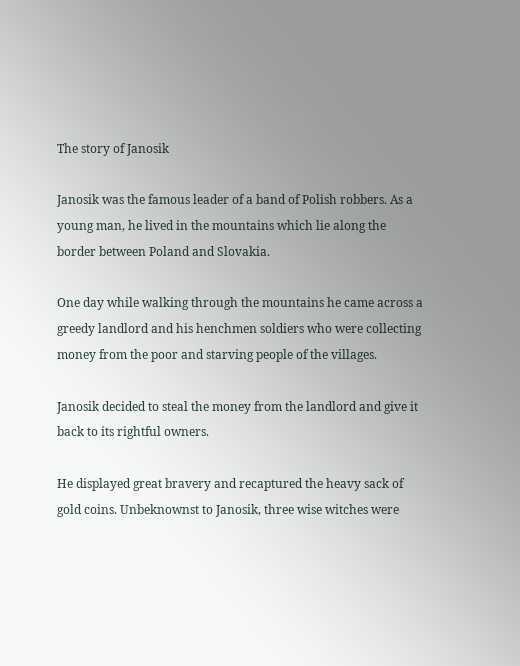The story of Janosik

Janosik was the famous leader of a band of Polish robbers. As a young man, he lived in the mountains which lie along the border between Poland and Slovakia.

One day while walking through the mountains he came across a greedy landlord and his henchmen soldiers who were collecting money from the poor and starving people of the villages.

Janosik decided to steal the money from the landlord and give it back to its rightful owners.

He displayed great bravery and recaptured the heavy sack of gold coins. Unbeknownst to Janosik, three wise witches were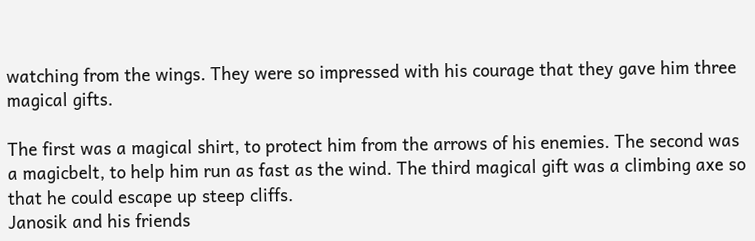watching from the wings. They were so impressed with his courage that they gave him three magical gifts.

The first was a magical shirt, to protect him from the arrows of his enemies. The second was a magicbelt, to help him run as fast as the wind. The third magical gift was a climbing axe so that he could escape up steep cliffs.
Janosik and his friends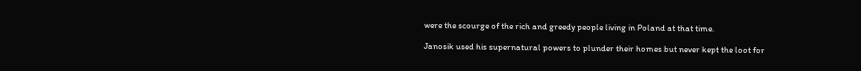were the scourge of the rich and greedy people living in Poland at that time.

Janosik used his supernatural powers to plunder their homes but never kept the loot for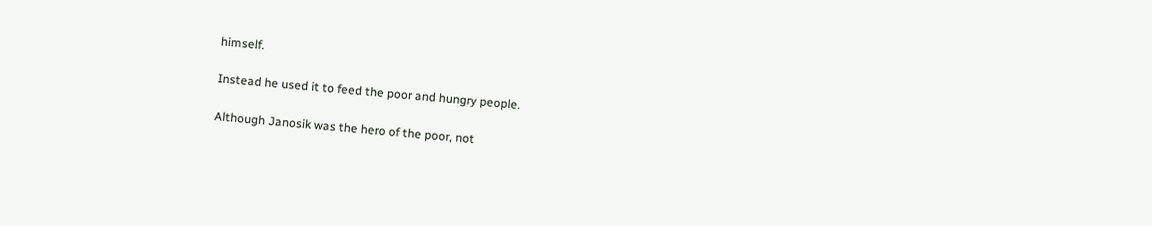himself.

Instead he used it to feed the poor and hungry people.

Although Janosik was the hero of the poor, not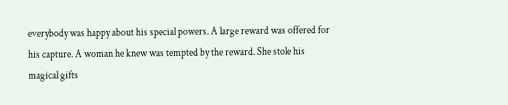everybody was happy about his special powers. A large reward was offered for his capture. A woman he knew was tempted by the reward. She stole his magical gifts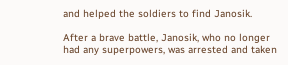and helped the soldiers to find Janosik.

After a brave battle, Janosik, who no longer had any superpowers, was arrested and taken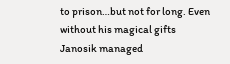to prison…but not for long. Even without his magical gifts Janosik managed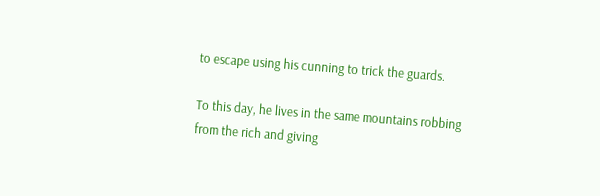to escape using his cunning to trick the guards.

To this day, he lives in the same mountains robbing from the rich and giving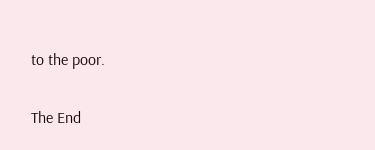to the poor.

The End